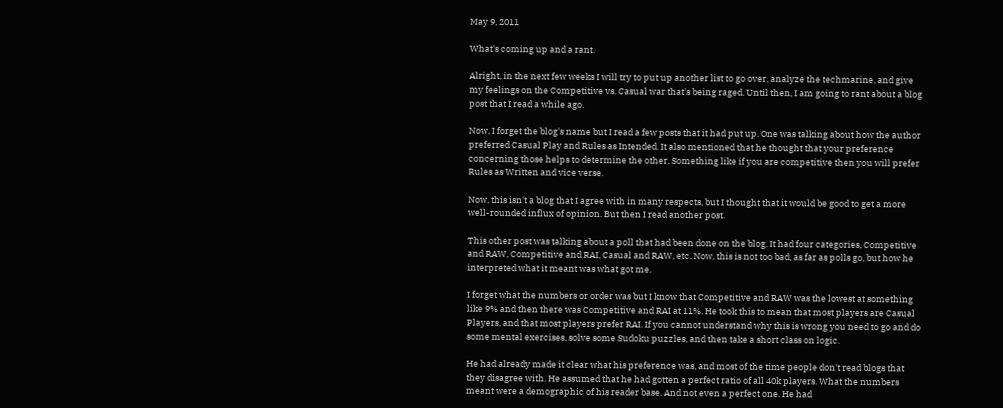May 9, 2011

What's coming up and a rant.

Alright, in the next few weeks I will try to put up another list to go over, analyze the techmarine, and give my feelings on the Competitive vs. Casual war that's being raged. Until then, I am going to rant about a blog post that I read a while ago.

Now, I forget the blog's name but I read a few posts that it had put up. One was talking about how the author preferred Casual Play and Rules as Intended. It also mentioned that he thought that your preference concerning those helps to determine the other. Something like if you are competitive then you will prefer Rules as Written and vice verse.

Now, this isn't a blog that I agree with in many respects, but I thought that it would be good to get a more well-rounded influx of opinion. But then I read another post.

This other post was talking about a poll that had been done on the blog. It had four categories, Competitive and RAW, Competitive and RAI, Casual and RAW, etc. Now, this is not too bad, as far as polls go, but how he interpreted what it meant was what got me.

I forget what the numbers or order was but I know that Competitive and RAW was the lowest at something like 9% and then there was Competitive and RAI at 11%. He took this to mean that most players are Casual Players, and that most players prefer RAI. If you cannot understand why this is wrong you need to go and do some mental exercises, solve some Sudoku puzzles, and then take a short class on logic.

He had already made it clear what his preference was, and most of the time people don't read blogs that they disagree with. He assumed that he had gotten a perfect ratio of all 40k players. What the numbers meant were a demographic of his reader base. And not even a perfect one. He had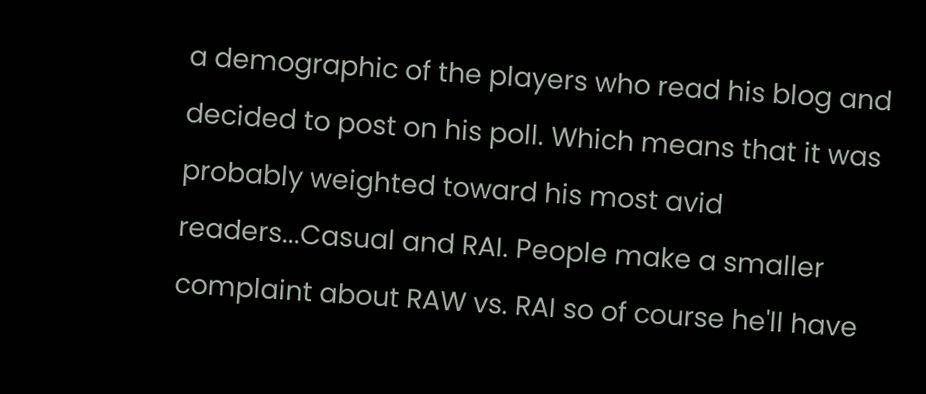a demographic of the players who read his blog and decided to post on his poll. Which means that it was probably weighted toward his most avid readers...Casual and RAI. People make a smaller complaint about RAW vs. RAI so of course he'll have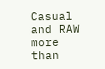Casual and RAW more than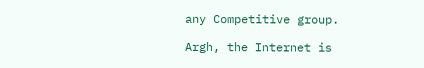any Competitive group.

Argh, the Internet is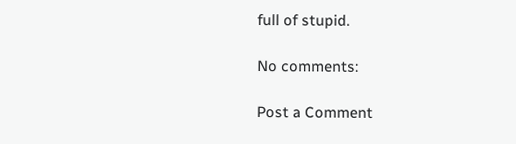full of stupid.

No comments:

Post a Comment